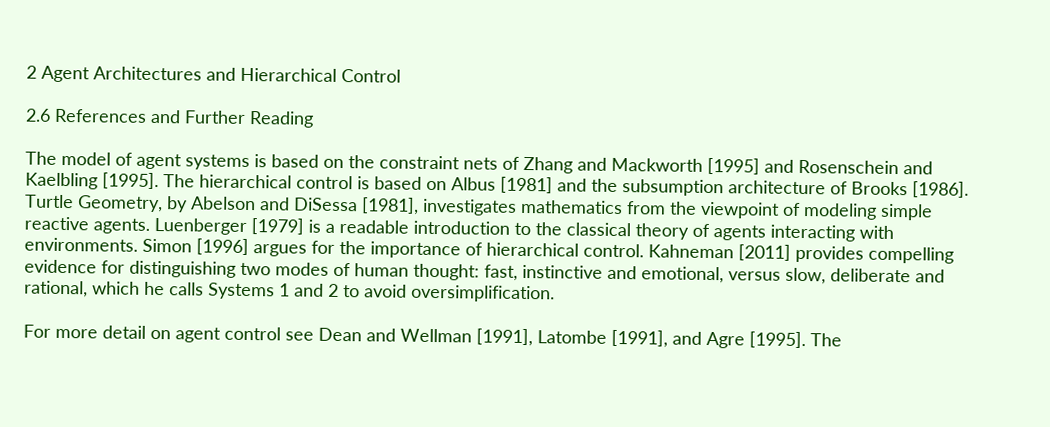2 Agent Architectures and Hierarchical Control

2.6 References and Further Reading

The model of agent systems is based on the constraint nets of Zhang and Mackworth [1995] and Rosenschein and Kaelbling [1995]. The hierarchical control is based on Albus [1981] and the subsumption architecture of Brooks [1986]. Turtle Geometry, by Abelson and DiSessa [1981], investigates mathematics from the viewpoint of modeling simple reactive agents. Luenberger [1979] is a readable introduction to the classical theory of agents interacting with environments. Simon [1996] argues for the importance of hierarchical control. Kahneman [2011] provides compelling evidence for distinguishing two modes of human thought: fast, instinctive and emotional, versus slow, deliberate and rational, which he calls Systems 1 and 2 to avoid oversimplification.

For more detail on agent control see Dean and Wellman [1991], Latombe [1991], and Agre [1995]. The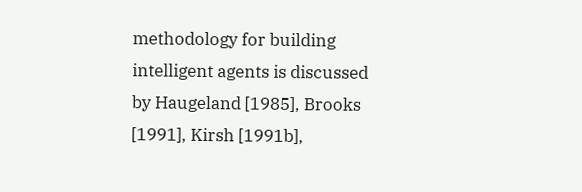methodology for building intelligent agents is discussed by Haugeland [1985], Brooks [1991], Kirsh [1991b],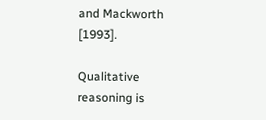and Mackworth [1993].

Qualitative reasoning is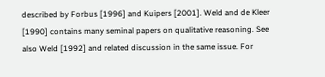described by Forbus [1996] and Kuipers [2001]. Weld and de Kleer [1990] contains many seminal papers on qualitative reasoning. See also Weld [1992] and related discussion in the same issue. For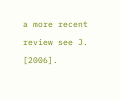a more recent review see J. [2006].